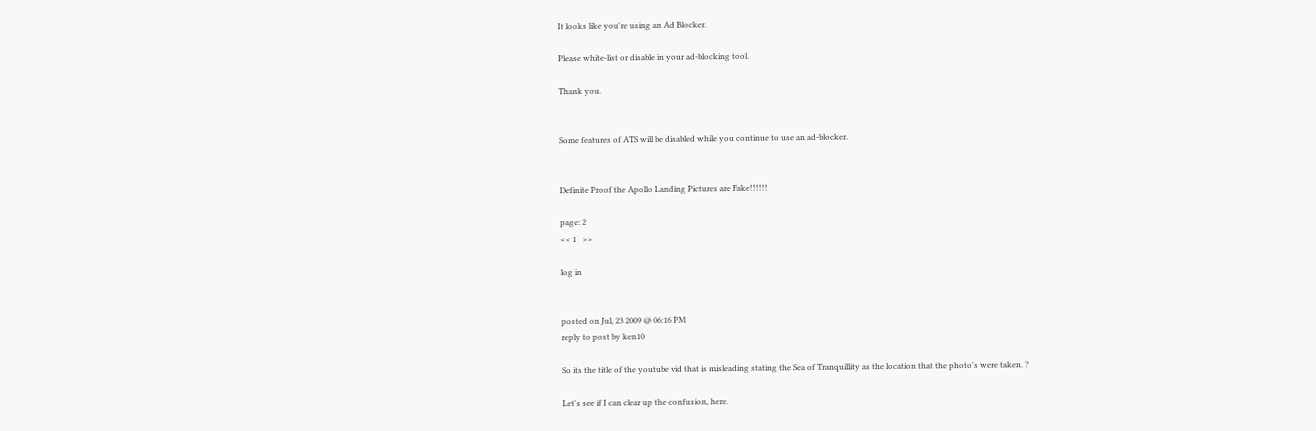It looks like you're using an Ad Blocker.

Please white-list or disable in your ad-blocking tool.

Thank you.


Some features of ATS will be disabled while you continue to use an ad-blocker.


Definite Proof the Apollo Landing Pictures are Fake!!!!!!

page: 2
<< 1   >>

log in


posted on Jul, 23 2009 @ 06:16 PM
reply to post by ken10

So its the title of the youtube vid that is misleading stating the Sea of Tranquillity as the location that the photo's were taken. ?

Let's see if I can clear up the confusion, here.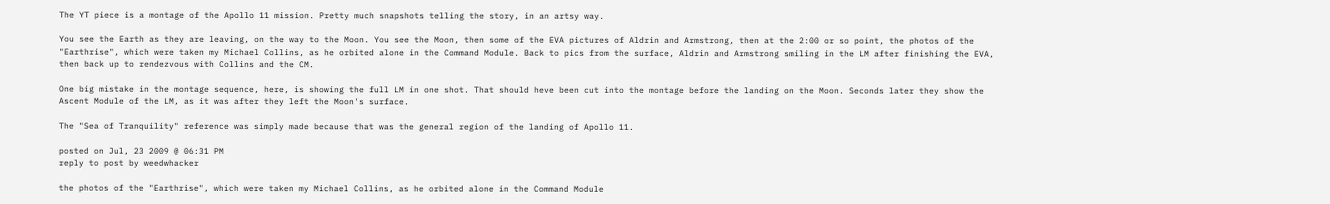The YT piece is a montage of the Apollo 11 mission. Pretty much snapshots telling the story, in an artsy way.

You see the Earth as they are leaving, on the way to the Moon. You see the Moon, then some of the EVA pictures of Aldrin and Armstrong, then at the 2:00 or so point, the photos of the "Earthrise", which were taken my Michael Collins, as he orbited alone in the Command Module. Back to pics from the surface, Aldrin and Armstrong smiling in the LM after finishing the EVA, then back up to rendezvous with Collins and the CM.

One big mistake in the montage sequence, here, is showing the full LM in one shot. That should heve been cut into the montage before the landing on the Moon. Seconds later they show the Ascent Module of the LM, as it was after they left the Moon's surface.

The "Sea of Tranquility" reference was simply made because that was the general region of the landing of Apollo 11.

posted on Jul, 23 2009 @ 06:31 PM
reply to post by weedwhacker

the photos of the "Earthrise", which were taken my Michael Collins, as he orbited alone in the Command Module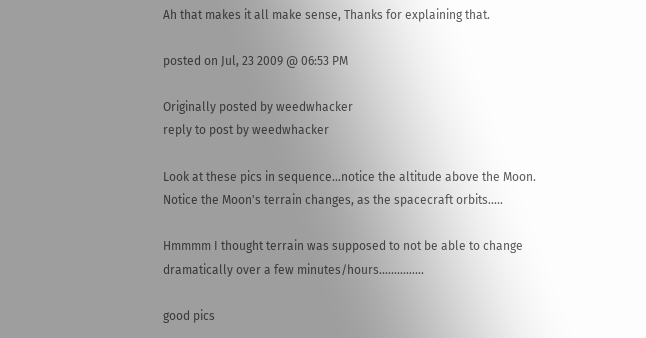Ah that makes it all make sense, Thanks for explaining that.

posted on Jul, 23 2009 @ 06:53 PM

Originally posted by weedwhacker
reply to post by weedwhacker

Look at these pics in sequence...notice the altitude above the Moon. Notice the Moon's terrain changes, as the spacecraft orbits.....

Hmmmm I thought terrain was supposed to not be able to change dramatically over a few minutes/hours...............

good pics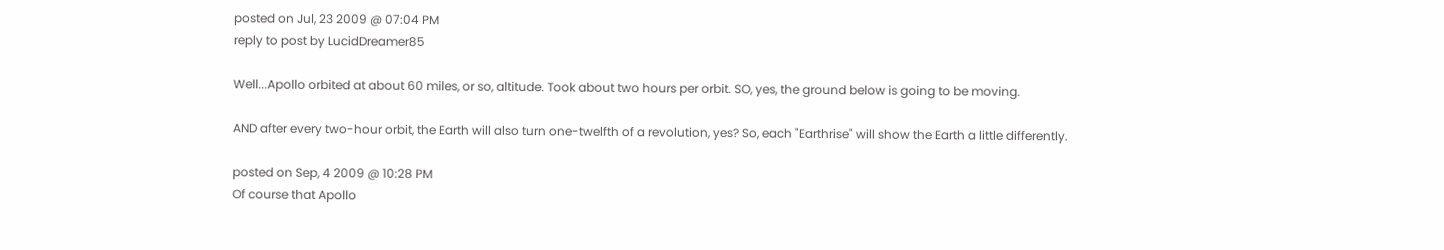posted on Jul, 23 2009 @ 07:04 PM
reply to post by LucidDreamer85

Well...Apollo orbited at about 60 miles, or so, altitude. Took about two hours per orbit. SO, yes, the ground below is going to be moving.

AND after every two-hour orbit, the Earth will also turn one-twelfth of a revolution, yes? So, each "Earthrise" will show the Earth a little differently.

posted on Sep, 4 2009 @ 10:28 PM
Of course that Apollo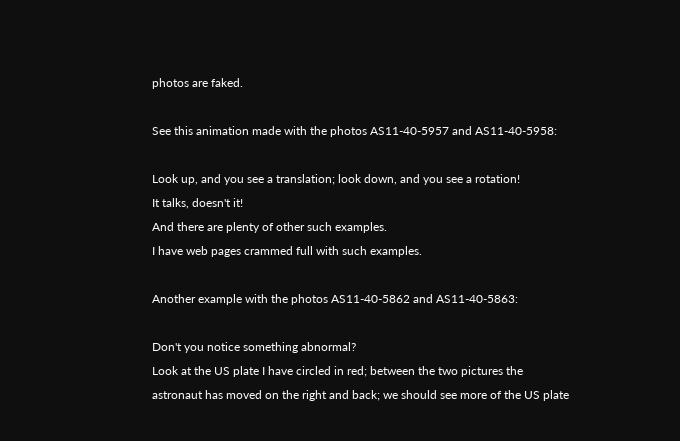photos are faked.

See this animation made with the photos AS11-40-5957 and AS11-40-5958:

Look up, and you see a translation; look down, and you see a rotation!
It talks, doesn't it!
And there are plenty of other such examples.
I have web pages crammed full with such examples.

Another example with the photos AS11-40-5862 and AS11-40-5863:

Don't you notice something abnormal?
Look at the US plate I have circled in red; between the two pictures the astronaut has moved on the right and back; we should see more of the US plate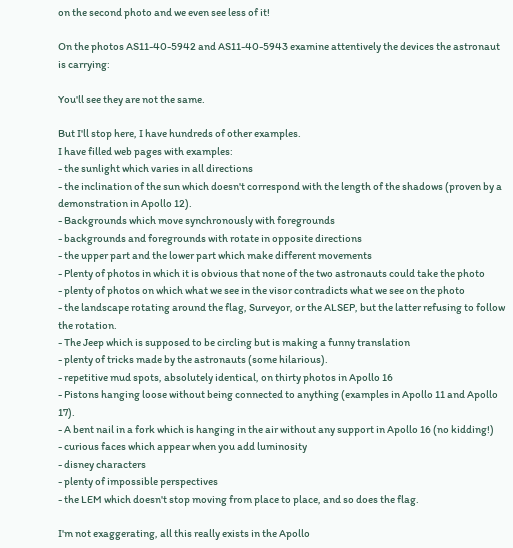on the second photo and we even see less of it!

On the photos AS11-40-5942 and AS11-40-5943 examine attentively the devices the astronaut is carrying:

You'll see they are not the same.

But I'll stop here, I have hundreds of other examples.
I have filled web pages with examples:
- the sunlight which varies in all directions
- the inclination of the sun which doesn't correspond with the length of the shadows (proven by a demonstration in Apollo 12).
- Backgrounds which move synchronously with foregrounds
- backgrounds and foregrounds with rotate in opposite directions
- the upper part and the lower part which make different movements
- Plenty of photos in which it is obvious that none of the two astronauts could take the photo
- plenty of photos on which what we see in the visor contradicts what we see on the photo
- the landscape rotating around the flag, Surveyor, or the ALSEP, but the latter refusing to follow the rotation.
- The Jeep which is supposed to be circling but is making a funny translation
- plenty of tricks made by the astronauts (some hilarious).
- repetitive mud spots, absolutely identical, on thirty photos in Apollo 16
- Pistons hanging loose without being connected to anything (examples in Apollo 11 and Apollo 17).
- A bent nail in a fork which is hanging in the air without any support in Apollo 16 (no kidding!)
- curious faces which appear when you add luminosity
- disney characters
- plenty of impossible perspectives
- the LEM which doesn't stop moving from place to place, and so does the flag.

I'm not exaggerating, all this really exists in the Apollo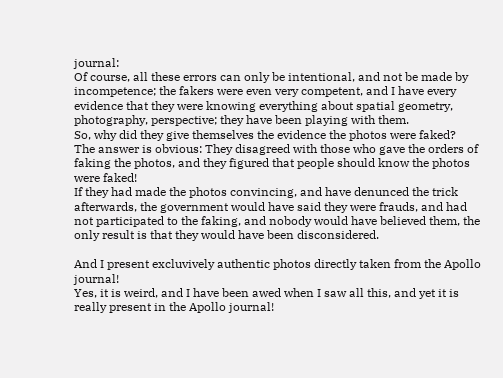journal:
Of course, all these errors can only be intentional, and not be made by incompetence; the fakers were even very competent, and I have every evidence that they were knowing everything about spatial geometry, photography, perspective; they have been playing with them.
So, why did they give themselves the evidence the photos were faked?
The answer is obvious: They disagreed with those who gave the orders of faking the photos, and they figured that people should know the photos were faked!
If they had made the photos convincing, and have denunced the trick afterwards, the government would have said they were frauds, and had not participated to the faking, and nobody would have believed them, the only result is that they would have been disconsidered.

And I present excluvively authentic photos directly taken from the Apollo journal!
Yes, it is weird, and I have been awed when I saw all this, and yet it is really present in the Apollo journal!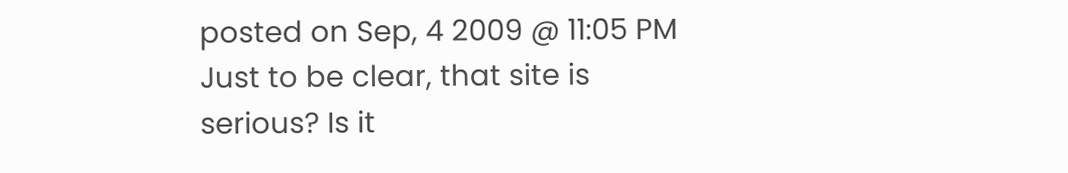posted on Sep, 4 2009 @ 11:05 PM
Just to be clear, that site is serious? Is it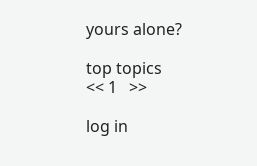yours alone?

top topics
<< 1   >>

log in